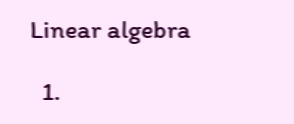Linear algebra

  1.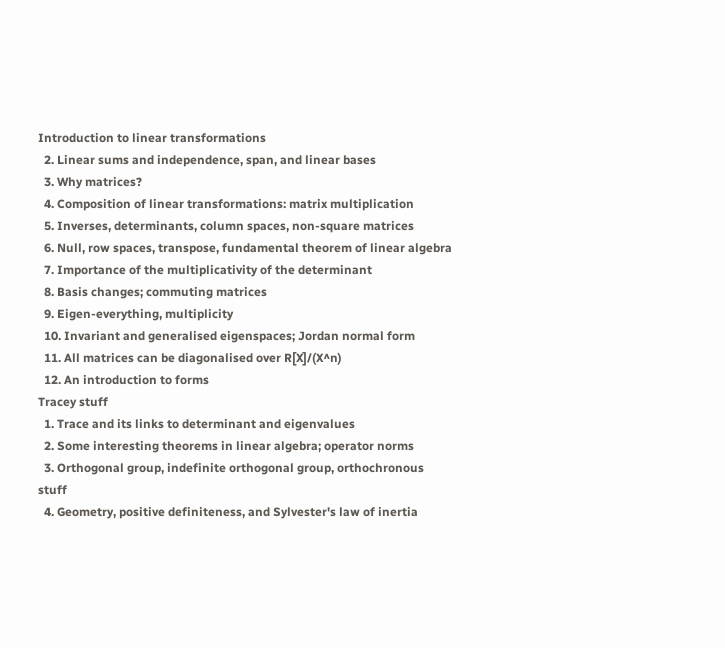Introduction to linear transformations
  2. Linear sums and independence, span, and linear bases
  3. Why matrices?
  4. Composition of linear transformations: matrix multiplication
  5. Inverses, determinants, column spaces, non-square matrices
  6. Null, row spaces, transpose, fundamental theorem of linear algebra
  7. Importance of the multiplicativity of the determinant
  8. Basis changes; commuting matrices
  9. Eigen-everything, multiplicity
  10. Invariant and generalised eigenspaces; Jordan normal form
  11. All matrices can be diagonalised over R[X]/(X^n)
  12. An introduction to forms
Tracey stuff
  1. Trace and its links to determinant and eigenvalues
  2. Some interesting theorems in linear algebra; operator norms
  3. Orthogonal group, indefinite orthogonal group, orthochronous stuff
  4. Geometry, positive definiteness, and Sylvester's law of inertia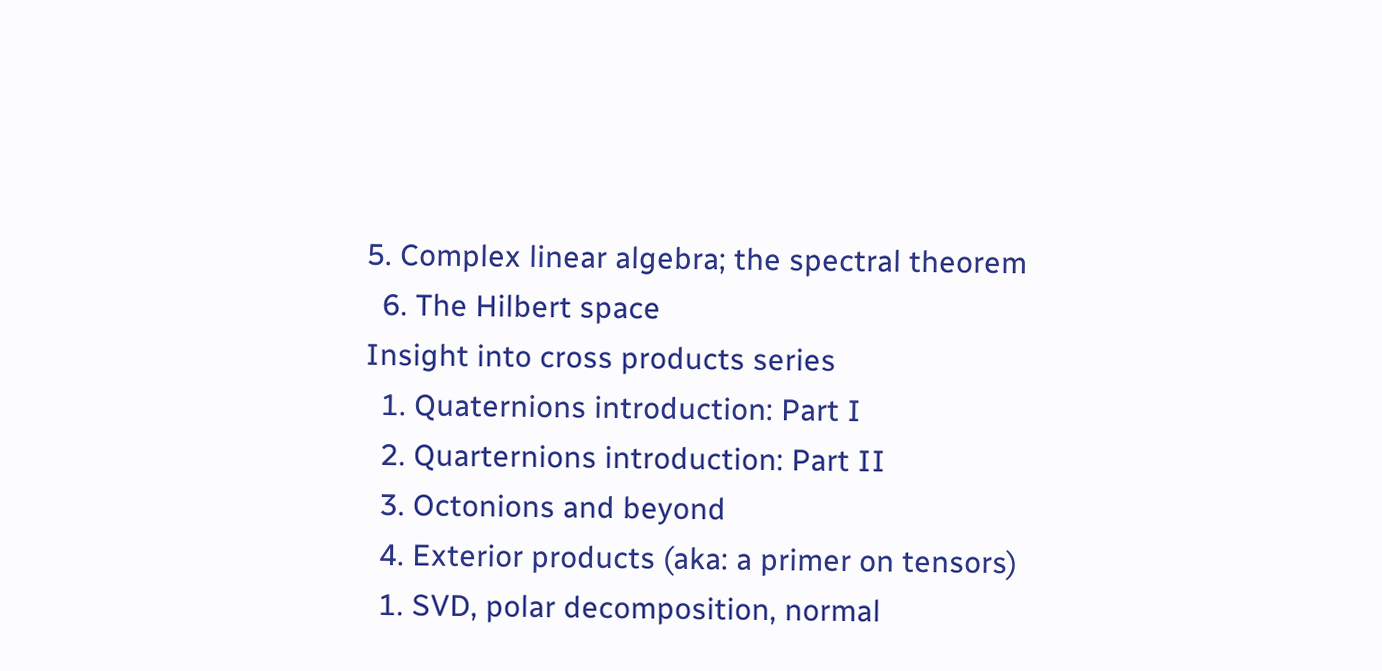5. Complex linear algebra; the spectral theorem
  6. The Hilbert space
Insight into cross products series
  1. Quaternions introduction: Part I
  2. Quarternions introduction: Part II
  3. Octonions and beyond
  4. Exterior products (aka: a primer on tensors)
  1. SVD, polar decomposition, normal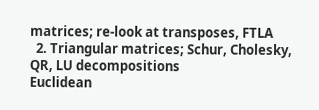matrices; re-look at transposes, FTLA
  2. Triangular matrices; Schur, Cholesky, QR, LU decompositions
Euclidean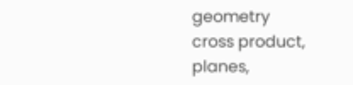geometry
cross product, planes,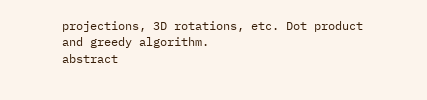projections, 3D rotations, etc. Dot product and greedy algorithm.
abstract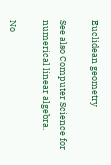Euclidean geometry

See also Computer Science for numerical linear algebra.

No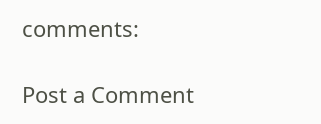comments:

Post a Comment